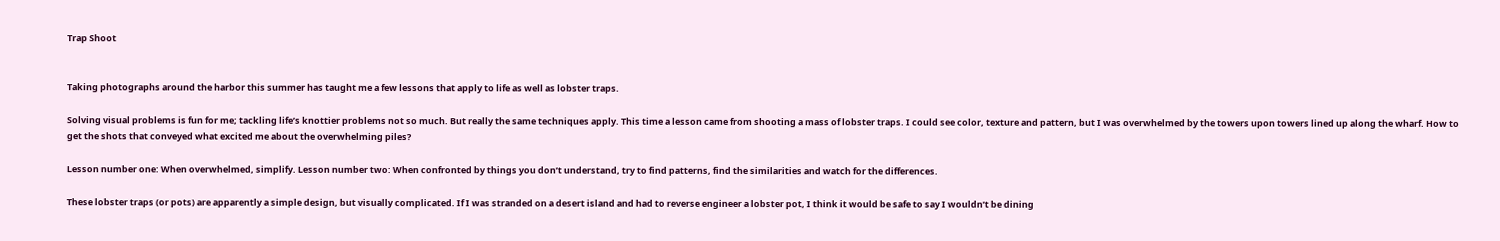Trap Shoot


Taking photographs around the harbor this summer has taught me a few lessons that apply to life as well as lobster traps.

Solving visual problems is fun for me; tackling life’s knottier problems not so much. But really the same techniques apply. This time a lesson came from shooting a mass of lobster traps. I could see color, texture and pattern, but I was overwhelmed by the towers upon towers lined up along the wharf. How to get the shots that conveyed what excited me about the overwhelming piles?

Lesson number one: When overwhelmed, simplify. Lesson number two: When confronted by things you don’t understand, try to find patterns, find the similarities and watch for the differences.

These lobster traps (or pots) are apparently a simple design, but visually complicated. If I was stranded on a desert island and had to reverse engineer a lobster pot, I think it would be safe to say I wouldn’t be dining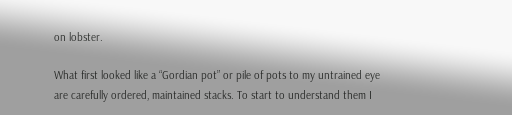on lobster.

What first looked like a “Gordian pot” or pile of pots to my untrained eye are carefully ordered, maintained stacks. To start to understand them I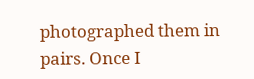photographed them in pairs. Once I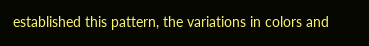established this pattern, the variations in colors and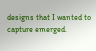designs that I wanted to capture emerged.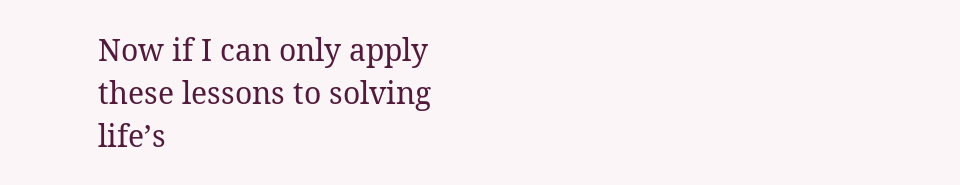Now if I can only apply these lessons to solving life’s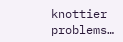knottier problems…